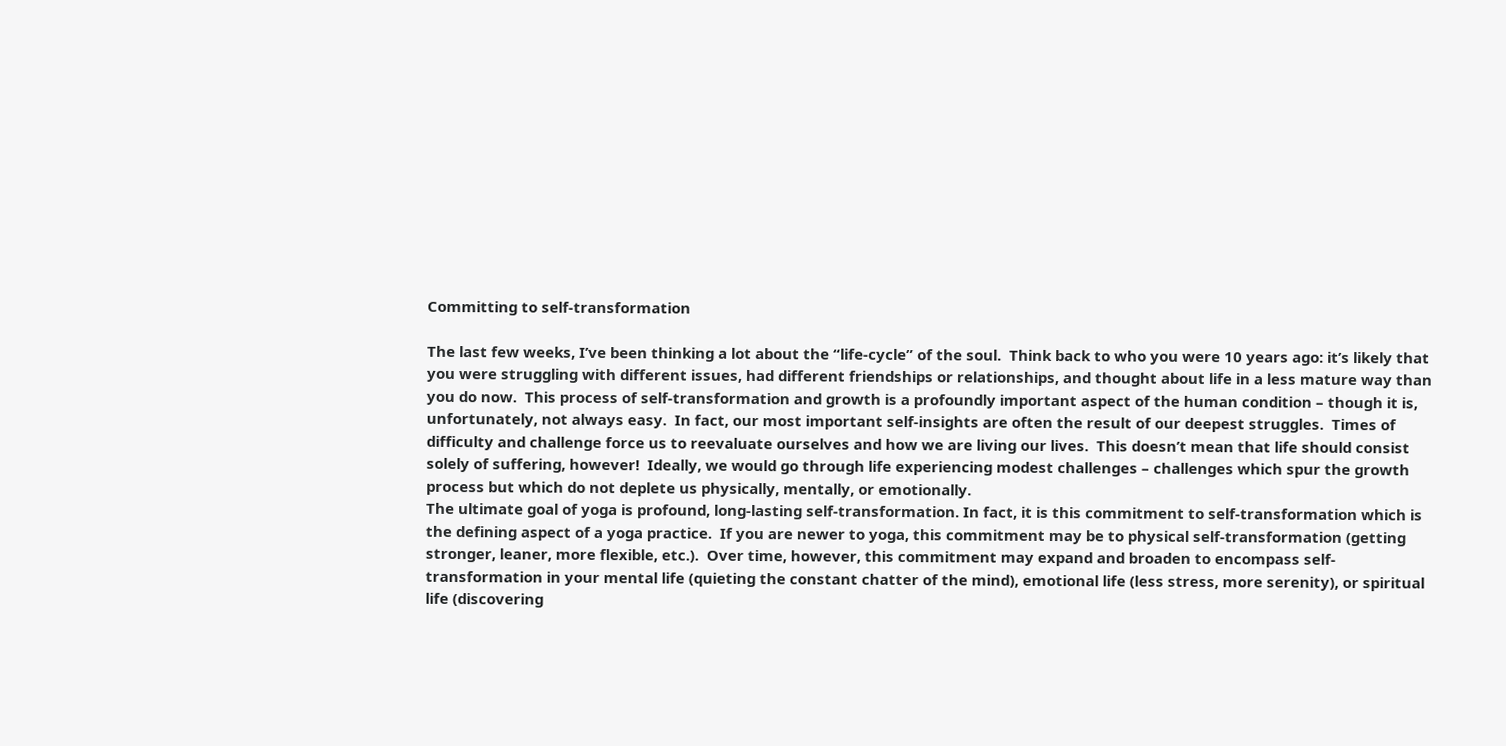Committing to self-transformation

The last few weeks, I’ve been thinking a lot about the “life-cycle” of the soul.  Think back to who you were 10 years ago: it’s likely that you were struggling with different issues, had different friendships or relationships, and thought about life in a less mature way than you do now.  This process of self-transformation and growth is a profoundly important aspect of the human condition – though it is, unfortunately, not always easy.  In fact, our most important self-insights are often the result of our deepest struggles.  Times of difficulty and challenge force us to reevaluate ourselves and how we are living our lives.  This doesn’t mean that life should consist solely of suffering, however!  Ideally, we would go through life experiencing modest challenges – challenges which spur the growth process but which do not deplete us physically, mentally, or emotionally.
The ultimate goal of yoga is profound, long-lasting self-transformation. In fact, it is this commitment to self-transformation which is the defining aspect of a yoga practice.  If you are newer to yoga, this commitment may be to physical self-transformation (getting stronger, leaner, more flexible, etc.).  Over time, however, this commitment may expand and broaden to encompass self-transformation in your mental life (quieting the constant chatter of the mind), emotional life (less stress, more serenity), or spiritual life (discovering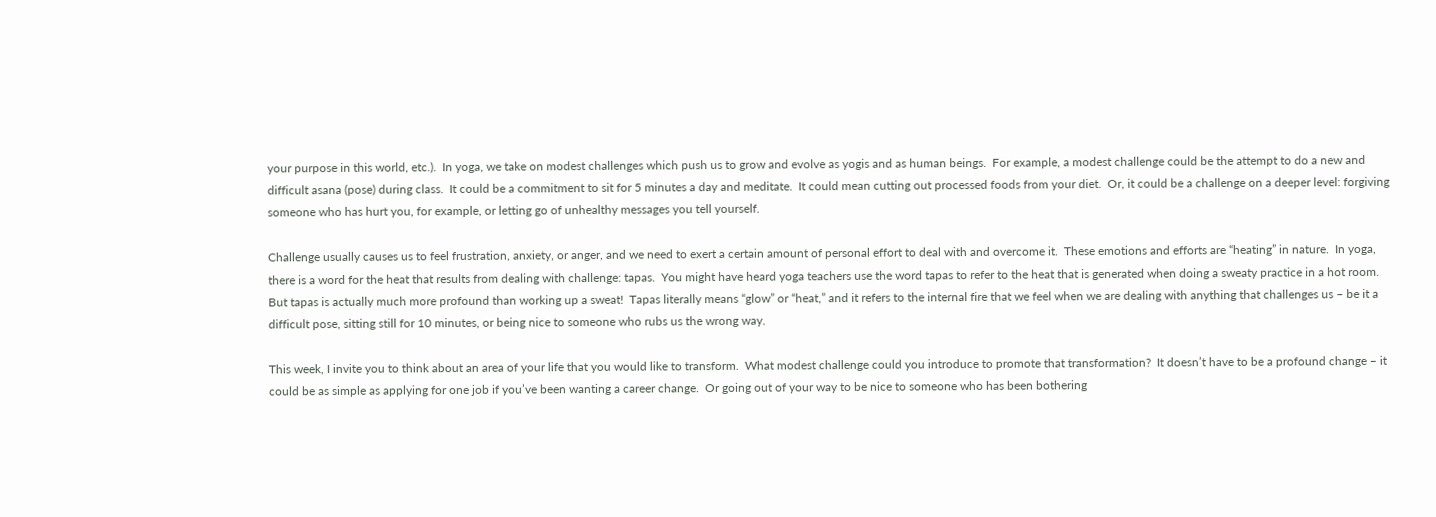your purpose in this world, etc.).  In yoga, we take on modest challenges which push us to grow and evolve as yogis and as human beings.  For example, a modest challenge could be the attempt to do a new and difficult asana (pose) during class.  It could be a commitment to sit for 5 minutes a day and meditate.  It could mean cutting out processed foods from your diet.  Or, it could be a challenge on a deeper level: forgiving someone who has hurt you, for example, or letting go of unhealthy messages you tell yourself.

Challenge usually causes us to feel frustration, anxiety, or anger, and we need to exert a certain amount of personal effort to deal with and overcome it.  These emotions and efforts are “heating” in nature.  In yoga, there is a word for the heat that results from dealing with challenge: tapas.  You might have heard yoga teachers use the word tapas to refer to the heat that is generated when doing a sweaty practice in a hot room.  But tapas is actually much more profound than working up a sweat!  Tapas literally means “glow” or “heat,” and it refers to the internal fire that we feel when we are dealing with anything that challenges us – be it a difficult pose, sitting still for 10 minutes, or being nice to someone who rubs us the wrong way.

This week, I invite you to think about an area of your life that you would like to transform.  What modest challenge could you introduce to promote that transformation?  It doesn’t have to be a profound change – it could be as simple as applying for one job if you’ve been wanting a career change.  Or going out of your way to be nice to someone who has been bothering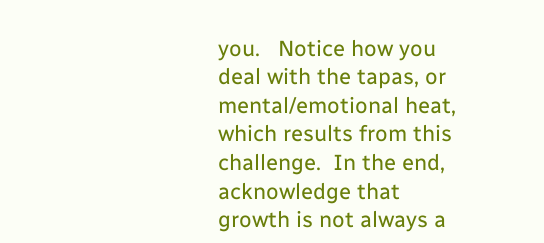you.   Notice how you deal with the tapas, or mental/emotional heat, which results from this challenge.  In the end, acknowledge that growth is not always a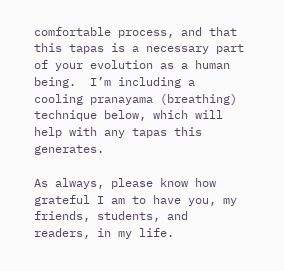comfortable process, and that this tapas is a necessary part of your evolution as a human being.  I’m including a cooling pranayama (breathing) technique below, which will help with any tapas this generates.

As always, please know how grateful I am to have you, my friends, students, and readers, in my life.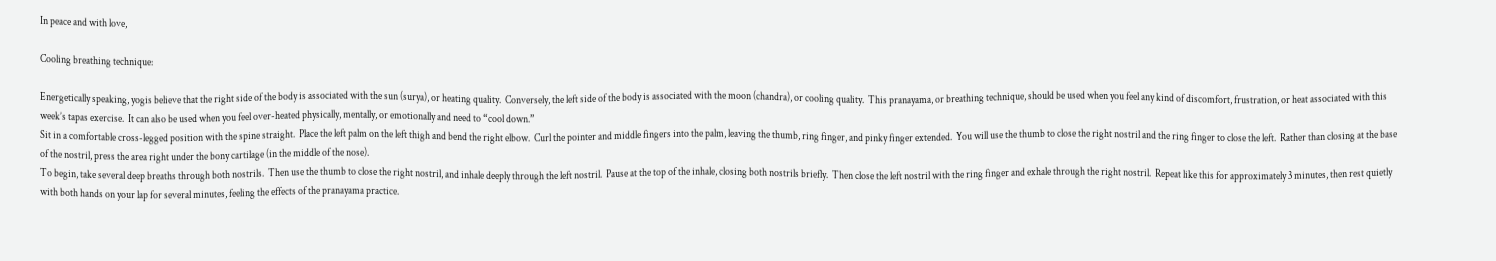In peace and with love,

Cooling breathing technique:

Energetically speaking, yogis believe that the right side of the body is associated with the sun (surya), or heating quality.  Conversely, the left side of the body is associated with the moon (chandra), or cooling quality.  This pranayama, or breathing technique, should be used when you feel any kind of discomfort, frustration, or heat associated with this week’s tapas exercise.  It can also be used when you feel over-heated physically, mentally, or emotionally and need to “cool down.”
Sit in a comfortable cross-legged position with the spine straight.  Place the left palm on the left thigh and bend the right elbow.  Curl the pointer and middle fingers into the palm, leaving the thumb, ring finger, and pinky finger extended.  You will use the thumb to close the right nostril and the ring finger to close the left.  Rather than closing at the base of the nostril, press the area right under the bony cartilage (in the middle of the nose).
To begin, take several deep breaths through both nostrils.  Then use the thumb to close the right nostril, and inhale deeply through the left nostril.  Pause at the top of the inhale, closing both nostrils briefly.  Then close the left nostril with the ring finger and exhale through the right nostril.  Repeat like this for approximately 3 minutes, then rest quietly with both hands on your lap for several minutes, feeling the effects of the pranayama practice.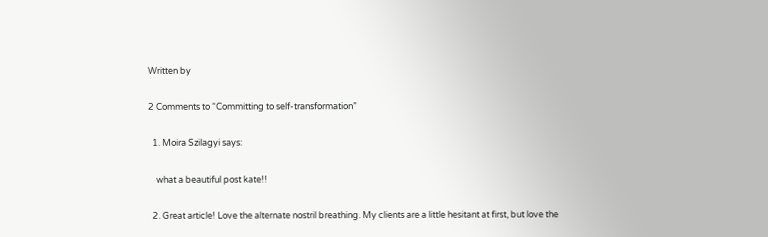Written by

2 Comments to “Committing to self-transformation”

  1. Moira Szilagyi says:

    what a beautiful post kate!!

  2. Great article! Love the alternate nostril breathing. My clients are a little hesitant at first, but love the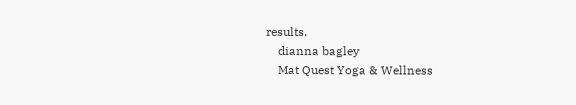results.
    dianna bagley
    Mat Quest Yoga & Wellness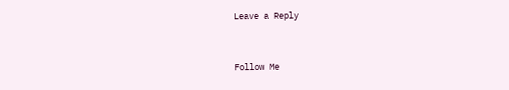Leave a Reply


Follow Me